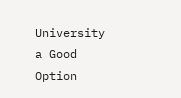University a Good Option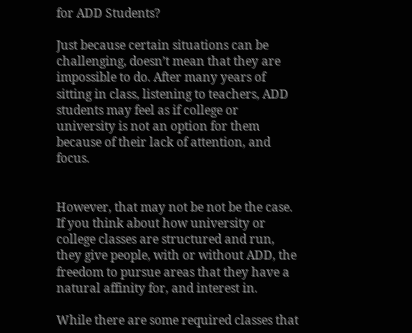for ADD Students?

Just because certain situations can be challenging, doesn’t mean that they are impossible to do. After many years of sitting in class, listening to teachers, ADD students may feel as if college or university is not an option for them because of their lack of attention, and focus.


However, that may not be not be the case. If you think about how university or college classes are structured and run, they give people, with or without ADD, the freedom to pursue areas that they have a natural affinity for, and interest in.

While there are some required classes that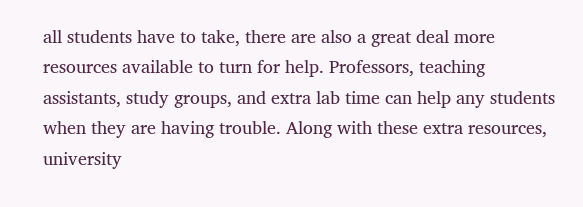all students have to take, there are also a great deal more resources available to turn for help. Professors, teaching assistants, study groups, and extra lab time can help any students when they are having trouble. Along with these extra resources, university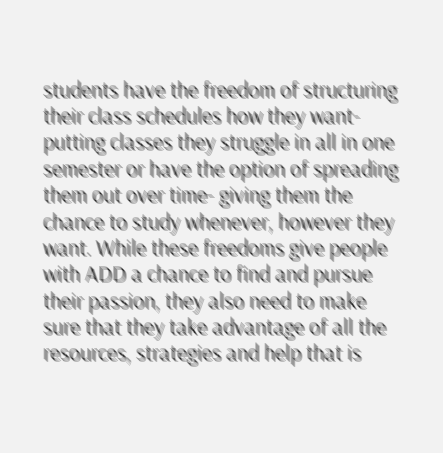students have the freedom of structuring their class schedules how they want- putting classes they struggle in all in one semester or have the option of spreading them out over time- giving them the chance to study whenever, however they want. While these freedoms give people with ADD a chance to find and pursue their passion, they also need to make sure that they take advantage of all the resources, strategies and help that is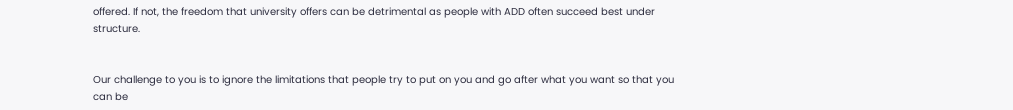offered. If not, the freedom that university offers can be detrimental as people with ADD often succeed best under structure.


Our challenge to you is to ignore the limitations that people try to put on you and go after what you want so that you can be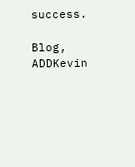success.

Blog, ADDKevin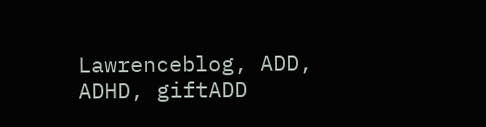Lawrenceblog, ADD, ADHD, giftADD